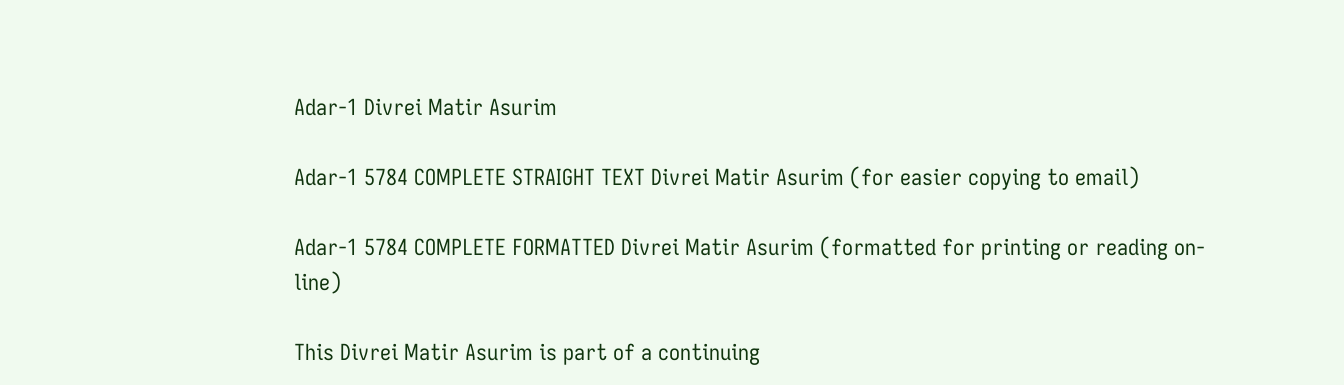Adar-1 Divrei Matir Asurim

Adar-1 5784 COMPLETE STRAIGHT TEXT Divrei Matir Asurim (for easier copying to email)

Adar-1 5784 COMPLETE FORMATTED Divrei Matir Asurim (formatted for printing or reading on-line)

This Divrei Matir Asurim is part of a continuing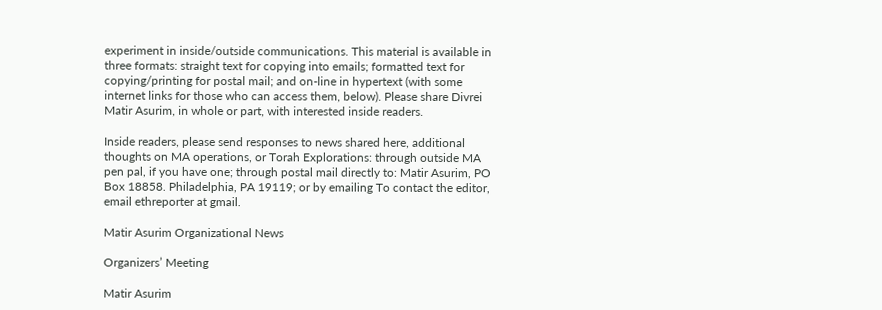experiment in inside/outside communications. This material is available in three formats: straight text for copying into emails; formatted text for copying/printing for postal mail; and on-line in hypertext (with some internet links for those who can access them, below). Please share Divrei Matir Asurim, in whole or part, with interested inside readers.

Inside readers, please send responses to news shared here, additional thoughts on MA operations, or Torah Explorations: through outside MA pen pal, if you have one; through postal mail directly to: Matir Asurim, PO Box 18858. Philadelphia, PA 19119; or by emailing To contact the editor, email ethreporter at gmail.

Matir Asurim Organizational News

Organizers’ Meeting

Matir Asurim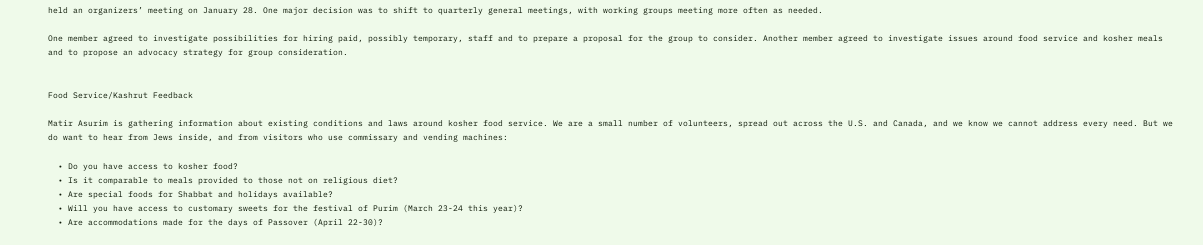held an organizers’ meeting on January 28. One major decision was to shift to quarterly general meetings, with working groups meeting more often as needed.

One member agreed to investigate possibilities for hiring paid, possibly temporary, staff and to prepare a proposal for the group to consider. Another member agreed to investigate issues around food service and kosher meals and to propose an advocacy strategy for group consideration.


Food Service/Kashrut Feedback

Matir Asurim is gathering information about existing conditions and laws around kosher food service. We are a small number of volunteers, spread out across the U.S. and Canada, and we know we cannot address every need. But we do want to hear from Jews inside, and from visitors who use commissary and vending machines:

  • Do you have access to kosher food?
  • Is it comparable to meals provided to those not on religious diet?
  • Are special foods for Shabbat and holidays available?
  • Will you have access to customary sweets for the festival of Purim (March 23-24 this year)?
  • Are accommodations made for the days of Passover (April 22-30)?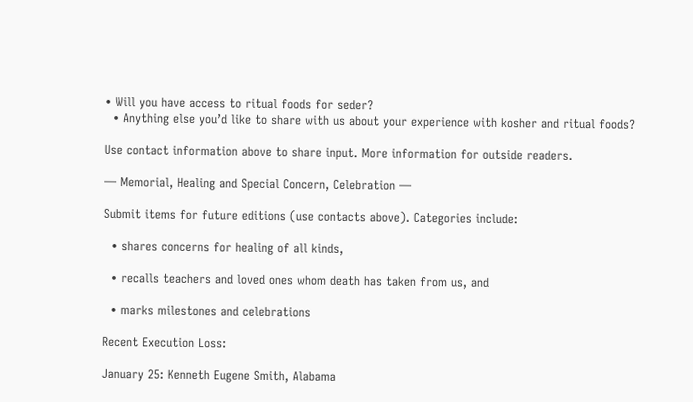• Will you have access to ritual foods for seder?
  • Anything else you’d like to share with us about your experience with kosher and ritual foods?

Use contact information above to share input. More information for outside readers.

— Memorial, Healing and Special Concern, Celebration —

Submit items for future editions (use contacts above). Categories include:

  • shares concerns for healing of all kinds,

  • recalls teachers and loved ones whom death has taken from us, and

  • marks milestones and celebrations

Recent Execution Loss:

January 25: Kenneth Eugene Smith, Alabama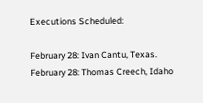Executions Scheduled:

February 28: Ivan Cantu, Texas.
February 28: Thomas Creech, Idaho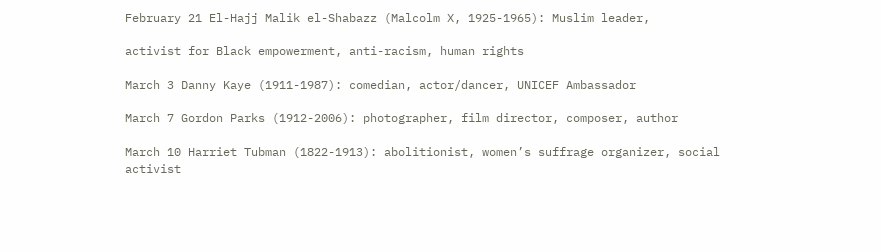February 21 El-Hajj Malik el-Shabazz (Malcolm X, 1925-1965): Muslim leader,

activist for Black empowerment, anti-racism, human rights

March 3 Danny Kaye (1911-1987): comedian, actor/dancer, UNICEF Ambassador

March 7 Gordon Parks (1912-2006): photographer, film director, composer, author

March 10 Harriet Tubman (1822-1913): abolitionist, women’s suffrage organizer, social activist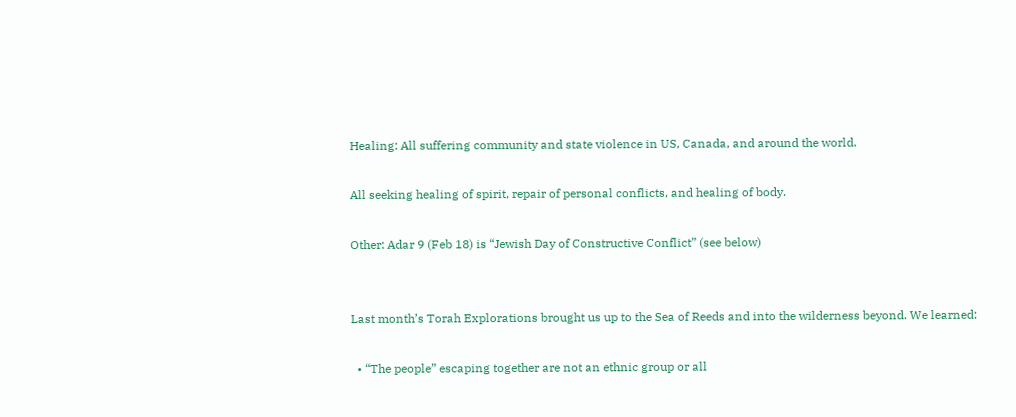Healing: All suffering community and state violence in US, Canada, and around the world.

All seeking healing of spirit, repair of personal conflicts, and healing of body.

Other: Adar 9 (Feb 18) is “Jewish Day of Constructive Conflict” (see below)


Last month’s Torah Explorations brought us up to the Sea of Reeds and into the wilderness beyond. We learned:

  • “The people” escaping together are not an ethnic group or all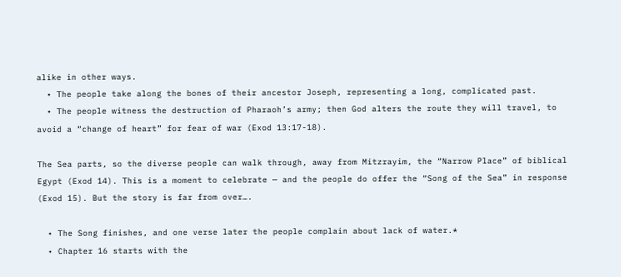alike in other ways.
  • The people take along the bones of their ancestor Joseph, representing a long, complicated past.
  • The people witness the destruction of Pharaoh’s army; then God alters the route they will travel, to avoid a “change of heart” for fear of war (Exod 13:17-18).

The Sea parts, so the diverse people can walk through, away from Mitzrayim, the “Narrow Place” of biblical Egypt (Exod 14). This is a moment to celebrate — and the people do offer the “Song of the Sea” in response (Exod 15). But the story is far from over….

  • The Song finishes, and one verse later the people complain about lack of water.*
  • Chapter 16 starts with the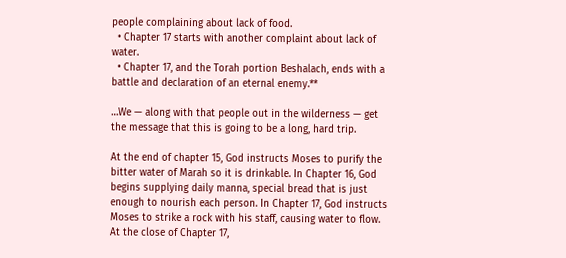people complaining about lack of food.
  • Chapter 17 starts with another complaint about lack of water.
  • Chapter 17, and the Torah portion Beshalach, ends with a battle and declaration of an eternal enemy.**

…We — along with that people out in the wilderness — get the message that this is going to be a long, hard trip.

At the end of chapter 15, God instructs Moses to purify the bitter water of Marah so it is drinkable. In Chapter 16, God begins supplying daily manna, special bread that is just enough to nourish each person. In Chapter 17, God instructs Moses to strike a rock with his staff, causing water to flow. At the close of Chapter 17,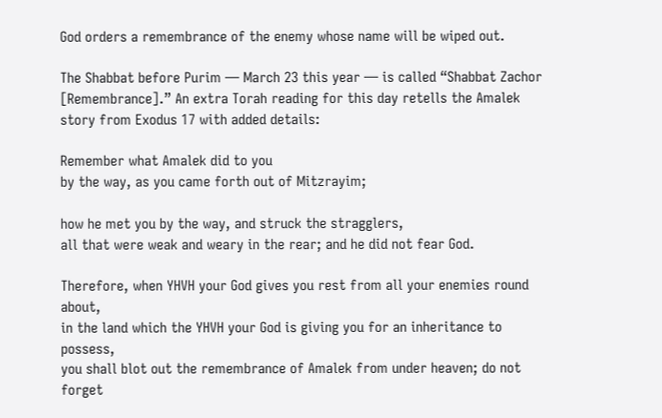God orders a remembrance of the enemy whose name will be wiped out.

The Shabbat before Purim — March 23 this year — is called “Shabbat Zachor [Remembrance].” An extra Torah reading for this day retells the Amalek story from Exodus 17 with added details:

Remember what Amalek did to you
by the way, as you came forth out of Mitzrayim;

how he met you by the way, and struck the stragglers,
all that were weak and weary in the rear; and he did not fear God.

Therefore, when YHVH your God gives you rest from all your enemies round about,
in the land which the YHVH your God is giving you for an inheritance to possess,
you shall blot out the remembrance of Amalek from under heaven; do not forget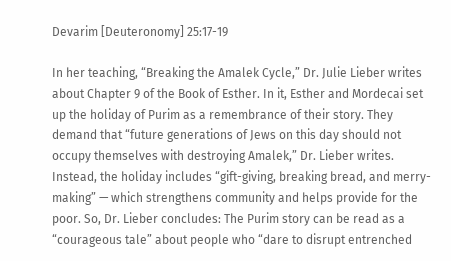Devarim [Deuteronomy] 25:17-19

In her teaching, “Breaking the Amalek Cycle,” Dr. Julie Lieber writes about Chapter 9 of the Book of Esther. In it, Esther and Mordecai set up the holiday of Purim as a remembrance of their story. They demand that “future generations of Jews on this day should not occupy themselves with destroying Amalek,” Dr. Lieber writes. Instead, the holiday includes “gift-giving, breaking bread, and merry-making” — which strengthens community and helps provide for the poor. So, Dr. Lieber concludes: The Purim story can be read as a “courageous tale” about people who “dare to disrupt entrenched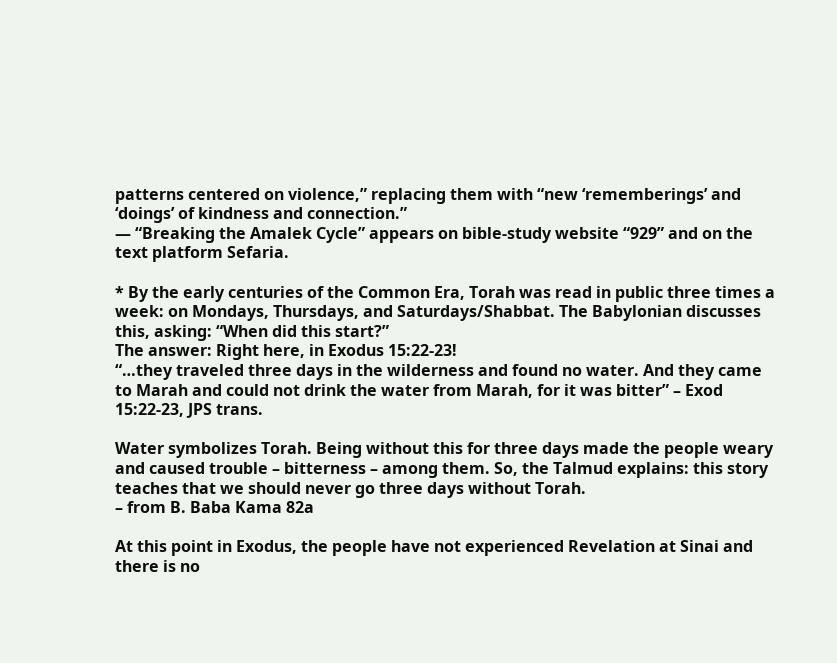patterns centered on violence,” replacing them with “new ‘rememberings’ and ‘doings’ of kindness and connection.”
— “Breaking the Amalek Cycle” appears on bible-study website “929” and on the text platform Sefaria.

* By the early centuries of the Common Era, Torah was read in public three times a week: on Mondays, Thursdays, and Saturdays/Shabbat. The Babylonian discusses this, asking: “When did this start?”
The answer: Right here, in Exodus 15:22-23!
“…they traveled three days in the wilderness and found no water. And they came to Marah and could not drink the water from Marah, for it was bitter” – Exod 15:22-23, JPS trans.

Water symbolizes Torah. Being without this for three days made the people weary and caused trouble – bitterness – among them. So, the Talmud explains: this story teaches that we should never go three days without Torah.
– from B. Baba Kama 82a

At this point in Exodus, the people have not experienced Revelation at Sinai and there is no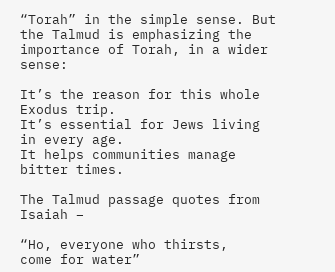“Torah” in the simple sense. But the Talmud is emphasizing the importance of Torah, in a wider sense:

It’s the reason for this whole Exodus trip.
It’s essential for Jews living in every age.
It helps communities manage bitter times.

The Talmud passage quotes from Isaiah –

“Ho, everyone who thirsts,
come for water”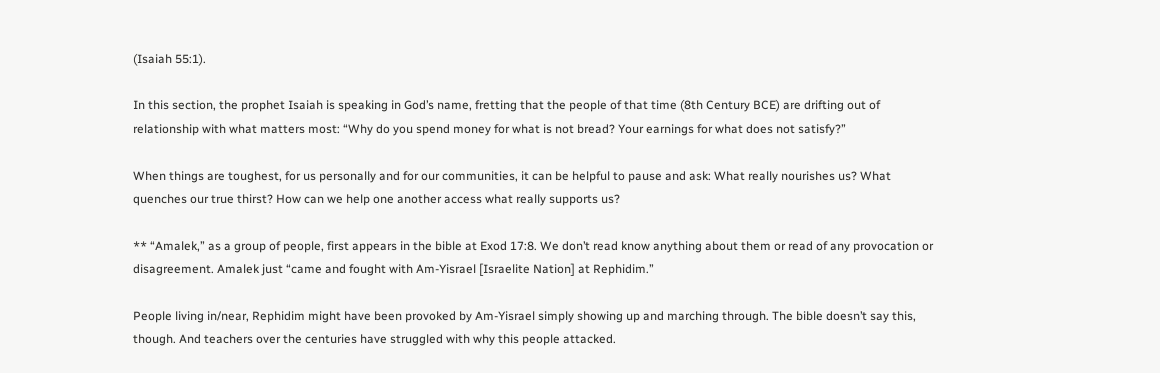(Isaiah 55:1).

In this section, the prophet Isaiah is speaking in God’s name, fretting that the people of that time (8th Century BCE) are drifting out of relationship with what matters most: “Why do you spend money for what is not bread? Your earnings for what does not satisfy?”

When things are toughest, for us personally and for our communities, it can be helpful to pause and ask: What really nourishes us? What quenches our true thirst? How can we help one another access what really supports us?

** “Amalek,” as a group of people, first appears in the bible at Exod 17:8. We don’t read know anything about them or read of any provocation or disagreement. Amalek just “came and fought with Am-Yisrael [Israelite Nation] at Rephidim.”

People living in/near, Rephidim might have been provoked by Am-Yisrael simply showing up and marching through. The bible doesn’t say this, though. And teachers over the centuries have struggled with why this people attacked.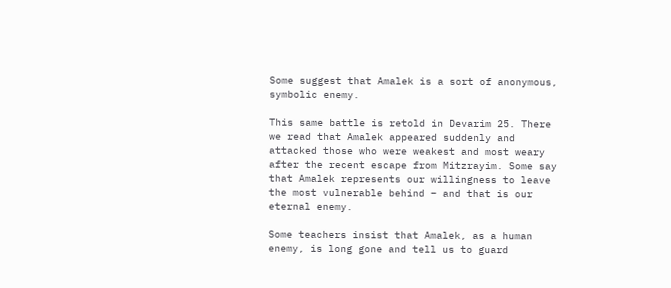Some suggest that Amalek is a sort of anonymous, symbolic enemy.

This same battle is retold in Devarim 25. There we read that Amalek appeared suddenly and attacked those who were weakest and most weary after the recent escape from Mitzrayim. Some say that Amalek represents our willingness to leave the most vulnerable behind – and that is our eternal enemy.

Some teachers insist that Amalek, as a human enemy, is long gone and tell us to guard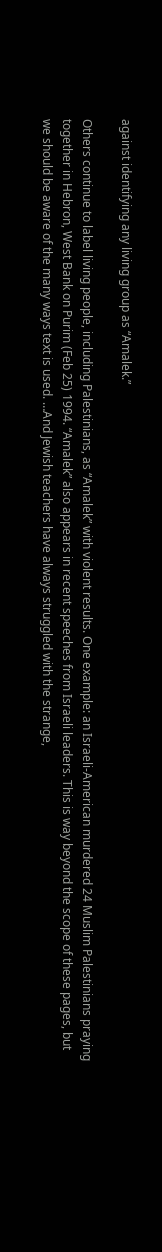against identifying any living group as “Amalek.”

Others continue to label living people, including Palestinians, as “Amalek” with violent results. One example: an Israeli-American murdered 24 Muslim Palestinians praying together in Hebron, West Bank on Purim (Feb 25) 1994. “Amalek” also appears in recent speeches from Israeli leaders. This is way beyond the scope of these pages, but we should be aware of the many ways text is used. …And Jewish teachers have always struggled with the strange,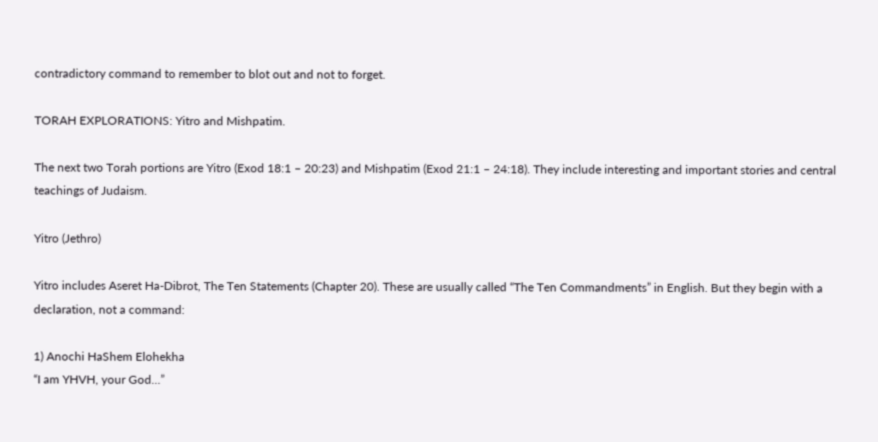contradictory command to remember to blot out and not to forget.

TORAH EXPLORATIONS: Yitro and Mishpatim.

The next two Torah portions are Yitro (Exod 18:1 – 20:23) and Mishpatim (Exod 21:1 – 24:18). They include interesting and important stories and central teachings of Judaism.

Yitro (Jethro)

Yitro includes Aseret Ha-Dibrot, The Ten Statements (Chapter 20). These are usually called “The Ten Commandments” in English. But they begin with a declaration, not a command:

1) Anochi HaShem Elohekha
“I am YHVH, your God…”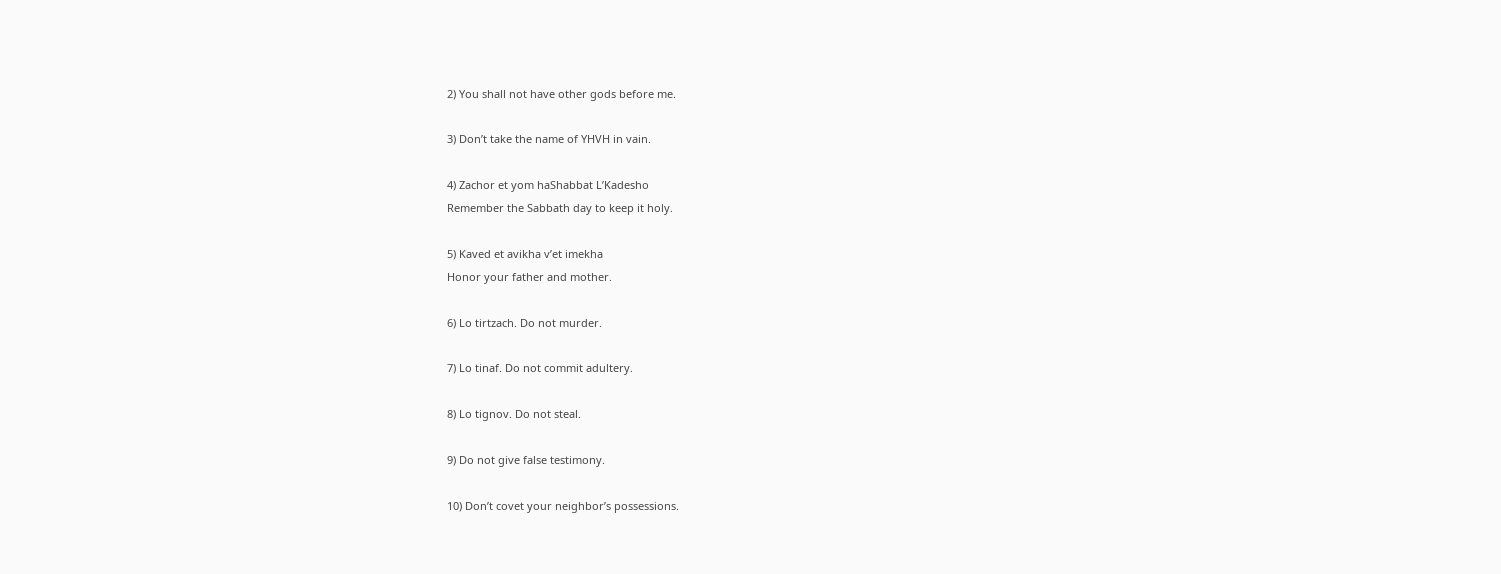2) You shall not have other gods before me.

3) Don’t take the name of YHVH in vain.

4) Zachor et yom haShabbat L’Kadesho
Remember the Sabbath day to keep it holy.

5) Kaved et avikha v’et imekha
Honor your father and mother.

6) Lo tirtzach. Do not murder.

7) Lo tinaf. Do not commit adultery.

8) Lo tignov. Do not steal.

9) Do not give false testimony.

10) Don’t covet your neighbor’s possessions.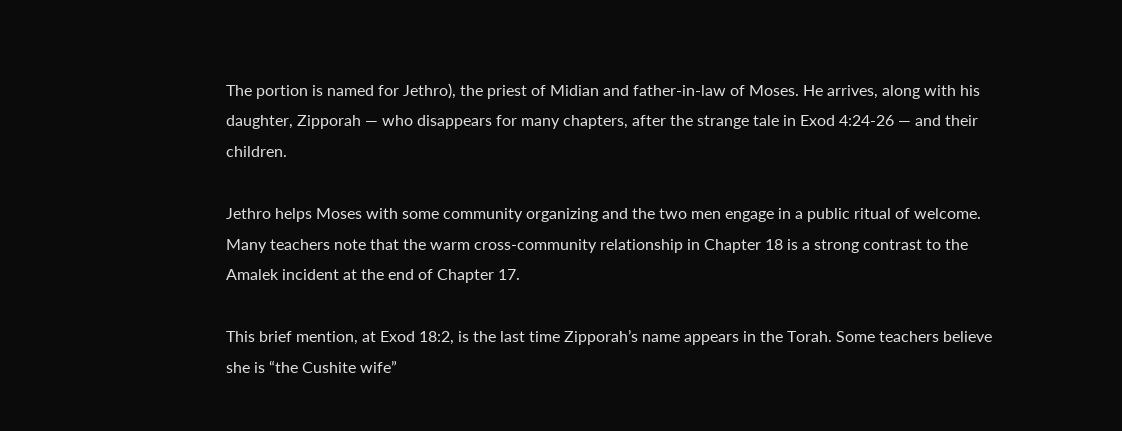The portion is named for Jethro), the priest of Midian and father-in-law of Moses. He arrives, along with his daughter, Zipporah — who disappears for many chapters, after the strange tale in Exod 4:24-26 — and their children.

Jethro helps Moses with some community organizing and the two men engage in a public ritual of welcome. Many teachers note that the warm cross-community relationship in Chapter 18 is a strong contrast to the Amalek incident at the end of Chapter 17.

This brief mention, at Exod 18:2, is the last time Zipporah’s name appears in the Torah. Some teachers believe she is “the Cushite wife”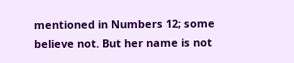mentioned in Numbers 12; some believe not. But her name is not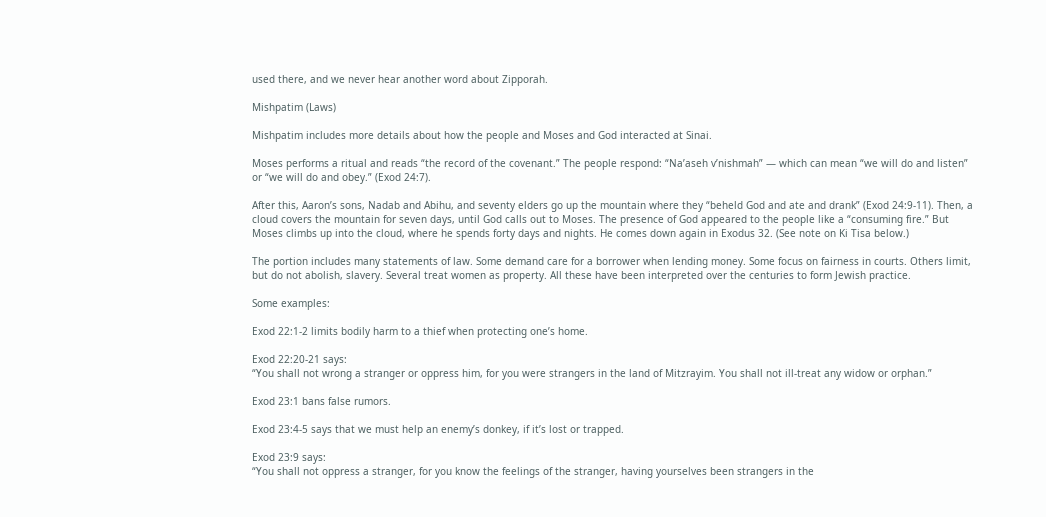used there, and we never hear another word about Zipporah.

Mishpatim (Laws)

Mishpatim includes more details about how the people and Moses and God interacted at Sinai.

Moses performs a ritual and reads “the record of the covenant.” The people respond: “Na’aseh v’nishmah” — which can mean “we will do and listen” or “we will do and obey.” (Exod 24:7).

After this, Aaron’s sons, Nadab and Abihu, and seventy elders go up the mountain where they “beheld God and ate and drank” (Exod 24:9-11). Then, a cloud covers the mountain for seven days, until God calls out to Moses. The presence of God appeared to the people like a “consuming fire.” But Moses climbs up into the cloud, where he spends forty days and nights. He comes down again in Exodus 32. (See note on Ki Tisa below.)

The portion includes many statements of law. Some demand care for a borrower when lending money. Some focus on fairness in courts. Others limit, but do not abolish, slavery. Several treat women as property. All these have been interpreted over the centuries to form Jewish practice.

Some examples:

Exod 22:1-2 limits bodily harm to a thief when protecting one’s home.

Exod 22:20-21 says:
“You shall not wrong a stranger or oppress him, for you were strangers in the land of Mitzrayim. You shall not ill-treat any widow or orphan.”

Exod 23:1 bans false rumors.

Exod 23:4-5 says that we must help an enemy’s donkey, if it’s lost or trapped.

Exod 23:9 says:
“You shall not oppress a stranger, for you know the feelings of the stranger, having yourselves been strangers in the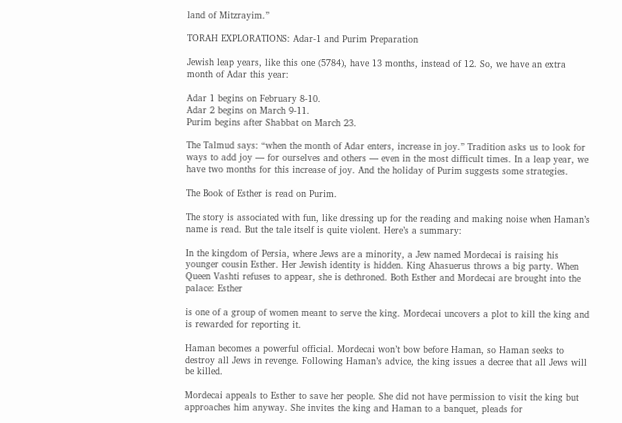land of Mitzrayim.”

TORAH EXPLORATIONS: Adar-1 and Purim Preparation

Jewish leap years, like this one (5784), have 13 months, instead of 12. So, we have an extra month of Adar this year:

Adar 1 begins on February 8-10.
Adar 2 begins on March 9-11.
Purim begins after Shabbat on March 23.

The Talmud says: “when the month of Adar enters, increase in joy.” Tradition asks us to look for ways to add joy — for ourselves and others — even in the most difficult times. In a leap year, we have two months for this increase of joy. And the holiday of Purim suggests some strategies.

The Book of Esther is read on Purim.

The story is associated with fun, like dressing up for the reading and making noise when Haman’s name is read. But the tale itself is quite violent. Here’s a summary:

In the kingdom of Persia, where Jews are a minority, a Jew named Mordecai is raising his younger cousin Esther. Her Jewish identity is hidden. King Ahasuerus throws a big party. When Queen Vashti refuses to appear, she is dethroned. Both Esther and Mordecai are brought into the palace: Esther

is one of a group of women meant to serve the king. Mordecai uncovers a plot to kill the king and is rewarded for reporting it.

Haman becomes a powerful official. Mordecai won’t bow before Haman, so Haman seeks to destroy all Jews in revenge. Following Haman’s advice, the king issues a decree that all Jews will be killed.

Mordecai appeals to Esther to save her people. She did not have permission to visit the king but approaches him anyway. She invites the king and Haman to a banquet, pleads for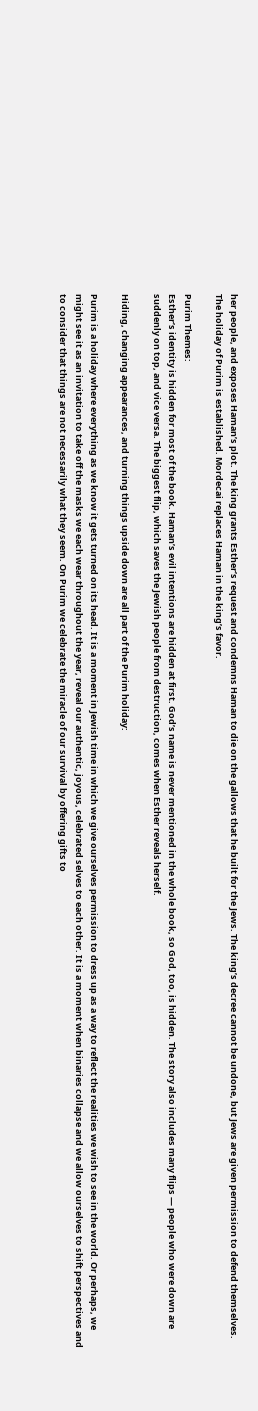her people, and exposes Haman’s plot. The king grants Esther’s request and condemns Haman to die on the gallows that he built for the Jews. The king’s decree cannot be undone, but Jews are given permission to defend themselves. The holiday of Purim is established. Mordecai replaces Haman in the king’s favor.

Purim Themes:
Esther’s identity is hidden for most of the book. Haman’s evil intentions are hidden at first. God’s name is never mentioned in the whole book, so God, too, is hidden. The story also includes many flips — people who were down are suddenly on top, and vice versa. The biggest flip, which saves the Jewish people from destruction, comes when Esther reveals herself.

Hiding, changing appearances, and turning things upside down are all part of the Purim holiday:

Purim is a holiday where everything as we know it gets turned on its head. It is a moment in Jewish time in which we give ourselves permission to dress up as a way to reflect the realities we wish to see in the world. Or perhaps, we might see it as an invitation to take off the masks we each wear throughout the year, reveal our authentic, joyous, celebrated selves to each other. It is a moment when binaries collapse and we allow ourselves to shift perspectives and to consider that things are not necessarily what they seem. On Purim we celebrate the miracle of our survival by offering gifts to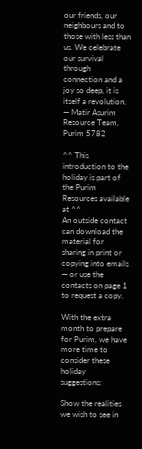our friends, our neighbours and to those with less than us. We celebrate our survival through connection and a joy so deep, it is itself a revolution.
— Matir Asurim Resource Team, Purim 5782

^^ This introduction to the holiday is part of the Purim Resources available at ^^
An outside contact can download the material for sharing in print or copying into emails
— or use the contacts on page 1 to request a copy.

With the extra month to prepare for Purim, we have more time to consider these holiday suggestions:

Show the realities we wish to see in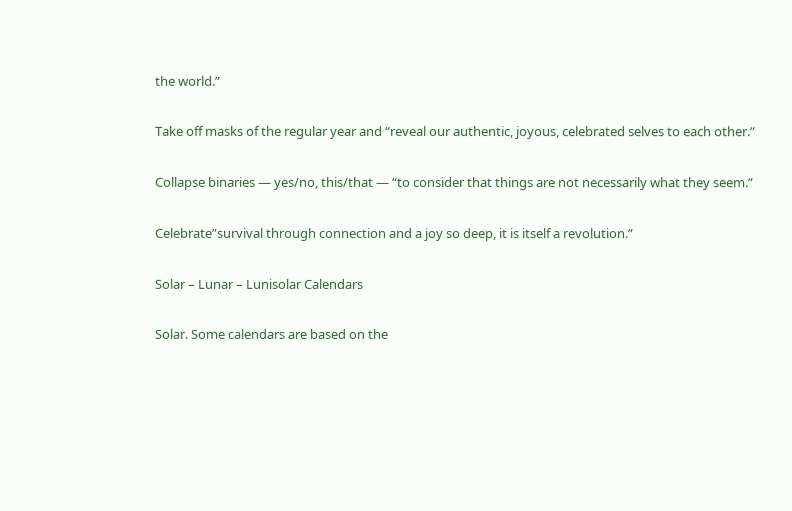the world.”

Take off masks of the regular year and “reveal our authentic, joyous, celebrated selves to each other.”

Collapse binaries — yes/no, this/that — “to consider that things are not necessarily what they seem.”

Celebrate”survival through connection and a joy so deep, it is itself a revolution.”

Solar – Lunar – Lunisolar Calendars

Solar. Some calendars are based on the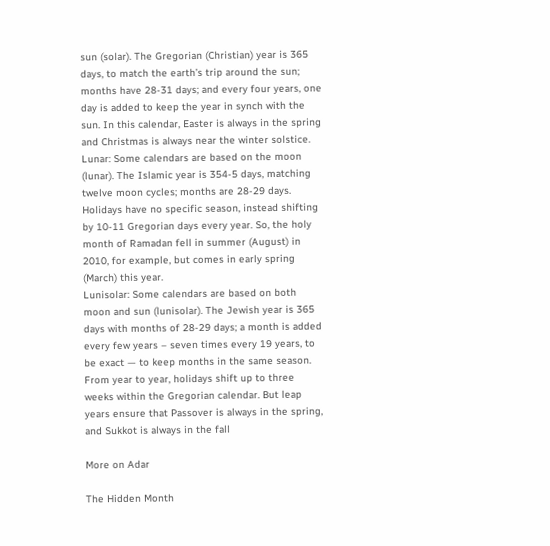sun (solar). The Gregorian (Christian) year is 365 days, to match the earth’s trip around the sun; months have 28-31 days; and every four years, one day is added to keep the year in synch with the sun. In this calendar, Easter is always in the spring and Christmas is always near the winter solstice.
Lunar: Some calendars are based on the moon (lunar). The Islamic year is 354-5 days, matching twelve moon cycles; months are 28-29 days. Holidays have no specific season, instead shifting by 10-11 Gregorian days every year. So, the holy month of Ramadan fell in summer (August) in 2010, for example, but comes in early spring (March) this year.
Lunisolar: Some calendars are based on both moon and sun (lunisolar). The Jewish year is 365 days with months of 28-29 days; a month is added every few years – seven times every 19 years, to be exact — to keep months in the same season. From year to year, holidays shift up to three weeks within the Gregorian calendar. But leap years ensure that Passover is always in the spring, and Sukkot is always in the fall

More on Adar

The Hidden Month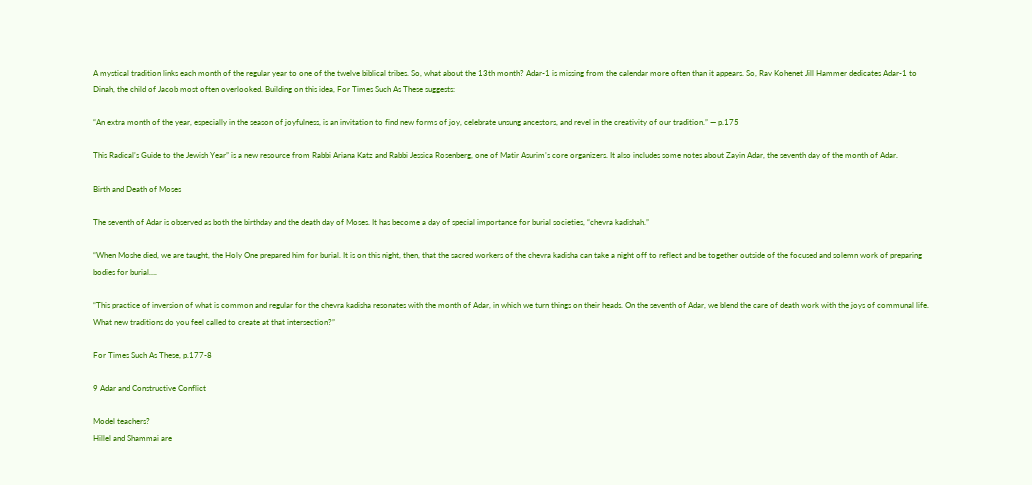A mystical tradition links each month of the regular year to one of the twelve biblical tribes. So, what about the 13th month? Adar-1 is missing from the calendar more often than it appears. So, Rav Kohenet Jill Hammer dedicates Adar-1 to Dinah, the child of Jacob most often overlooked. Building on this idea, For Times Such As These suggests:

“An extra month of the year, especially in the season of joyfulness, is an invitation to find new forms of joy, celebrate unsung ancestors, and revel in the creativity of our tradition.” — p.175

This Radical’s Guide to the Jewish Year” is a new resource from Rabbi Ariana Katz and Rabbi Jessica Rosenberg, one of Matir Asurim’s core organizers. It also includes some notes about Zayin Adar, the seventh day of the month of Adar.

Birth and Death of Moses

The seventh of Adar is observed as both the birthday and the death day of Moses. It has become a day of special importance for burial societies, “chevra kadishah.”

“When Moshe died, we are taught, the Holy One prepared him for burial. It is on this night, then, that the sacred workers of the chevra kadisha can take a night off to reflect and be together outside of the focused and solemn work of preparing bodies for burial….

“This practice of inversion of what is common and regular for the chevra kadisha resonates with the month of Adar, in which we turn things on their heads. On the seventh of Adar, we blend the care of death work with the joys of communal life. What new traditions do you feel called to create at that intersection?”

For Times Such As These, p.177-8

9 Adar and Constructive Conflict

Model teachers?
Hillel and Shammai are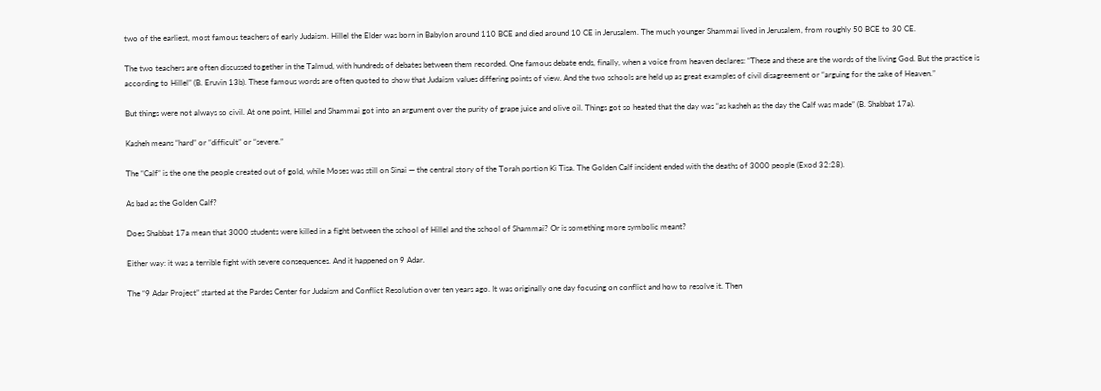two of the earliest, most famous teachers of early Judaism. Hillel the Elder was born in Babylon around 110 BCE and died around 10 CE in Jerusalem. The much younger Shammai lived in Jerusalem, from roughly 50 BCE to 30 CE.

The two teachers are often discussed together in the Talmud, with hundreds of debates between them recorded. One famous debate ends, finally, when a voice from heaven declares: “These and these are the words of the living God. But the practice is according to Hillel” (B. Eruvin 13b). These famous words are often quoted to show that Judaism values differing points of view. And the two schools are held up as great examples of civil disagreement or “arguing for the sake of Heaven.”

But things were not always so civil. At one point, Hillel and Shammai got into an argument over the purity of grape juice and olive oil. Things got so heated that the day was “as kasheh as the day the Calf was made” (B. Shabbat 17a).

Kasheh means “hard” or “difficult” or “severe.”

The “Calf” is the one the people created out of gold, while Moses was still on Sinai — the central story of the Torah portion Ki Tisa. The Golden Calf incident ended with the deaths of 3000 people (Exod 32:28).

As bad as the Golden Calf?

Does Shabbat 17a mean that 3000 students were killed in a fight between the school of Hillel and the school of Shammai? Or is something more symbolic meant?

Either way: it was a terrible fight with severe consequences. And it happened on 9 Adar.

The “9 Adar Project” started at the Pardes Center for Judaism and Conflict Resolution over ten years ago. It was originally one day focusing on conflict and how to resolve it. Then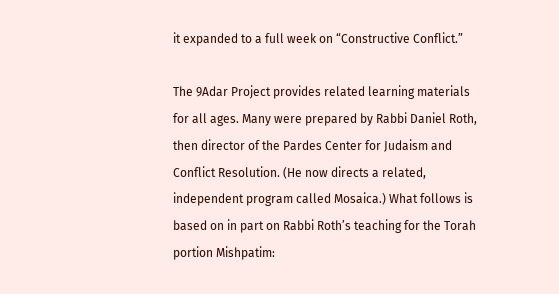it expanded to a full week on “Constructive Conflict.”

The 9Adar Project provides related learning materials for all ages. Many were prepared by Rabbi Daniel Roth, then director of the Pardes Center for Judaism and Conflict Resolution. (He now directs a related, independent program called Mosaica.) What follows is based on in part on Rabbi Roth’s teaching for the Torah portion Mishpatim: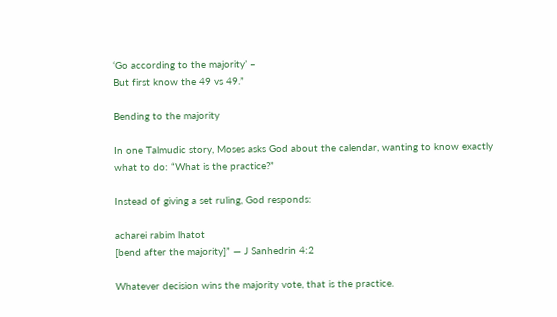‘Go according to the majority’ –
But first know the 49 vs 49.”

Bending to the majority

In one Talmudic story, Moses asks God about the calendar, wanting to know exactly what to do: “What is the practice?”

Instead of giving a set ruling, God responds:

acharei rabim lhatot
[bend after the majority]” — J Sanhedrin 4:2

Whatever decision wins the majority vote, that is the practice.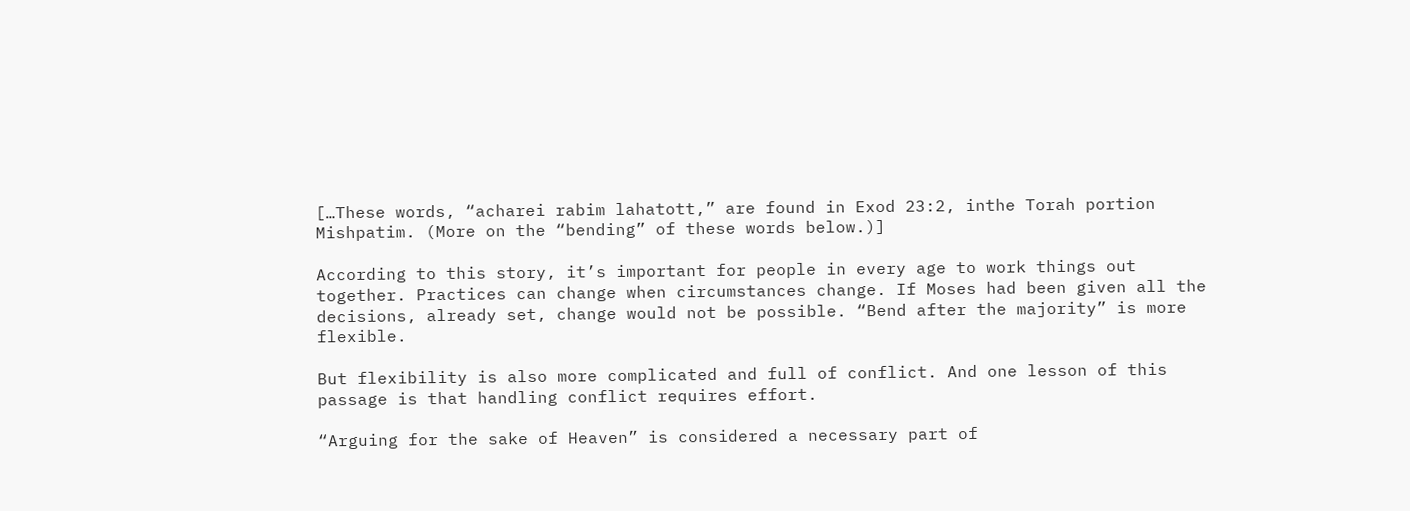[…These words, “acharei rabim lahatott,” are found in Exod 23:2, inthe Torah portion Mishpatim. (More on the “bending” of these words below.)]

According to this story, it’s important for people in every age to work things out together. Practices can change when circumstances change. If Moses had been given all the decisions, already set, change would not be possible. “Bend after the majority” is more flexible.

But flexibility is also more complicated and full of conflict. And one lesson of this passage is that handling conflict requires effort.

“Arguing for the sake of Heaven” is considered a necessary part of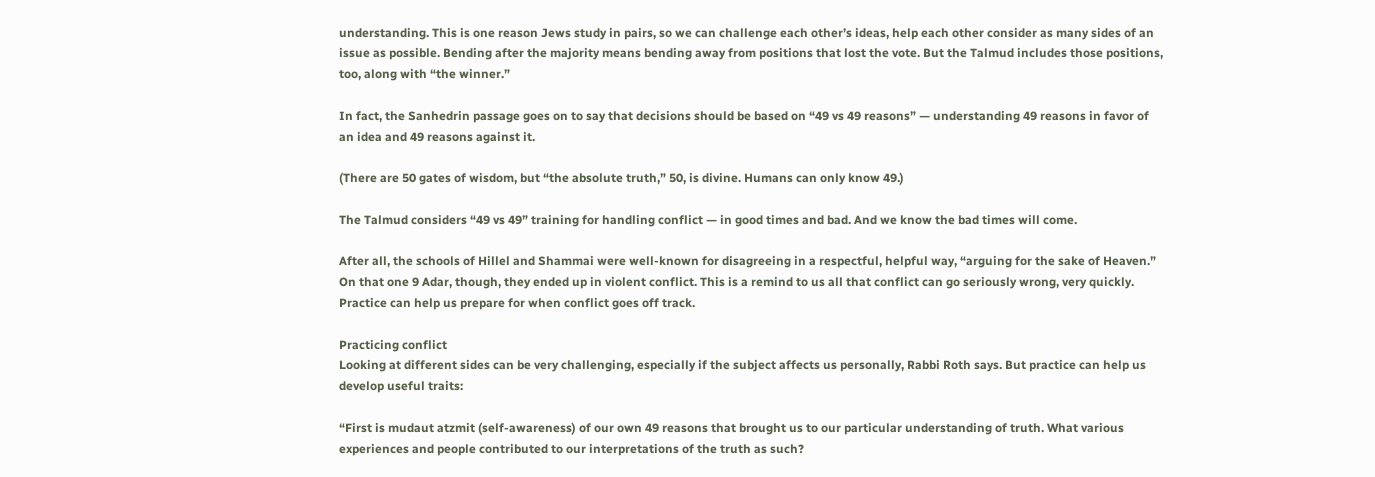understanding. This is one reason Jews study in pairs, so we can challenge each other’s ideas, help each other consider as many sides of an issue as possible. Bending after the majority means bending away from positions that lost the vote. But the Talmud includes those positions, too, along with “the winner.”

In fact, the Sanhedrin passage goes on to say that decisions should be based on “49 vs 49 reasons” — understanding 49 reasons in favor of an idea and 49 reasons against it.

(There are 50 gates of wisdom, but “the absolute truth,” 50, is divine. Humans can only know 49.)

The Talmud considers “49 vs 49” training for handling conflict — in good times and bad. And we know the bad times will come.

After all, the schools of Hillel and Shammai were well-known for disagreeing in a respectful, helpful way, “arguing for the sake of Heaven.” On that one 9 Adar, though, they ended up in violent conflict. This is a remind to us all that conflict can go seriously wrong, very quickly. Practice can help us prepare for when conflict goes off track.

Practicing conflict
Looking at different sides can be very challenging, especially if the subject affects us personally, Rabbi Roth says. But practice can help us develop useful traits:

“First is mudaut atzmit (self-awareness) of our own 49 reasons that brought us to our particular understanding of truth. What various experiences and people contributed to our interpretations of the truth as such?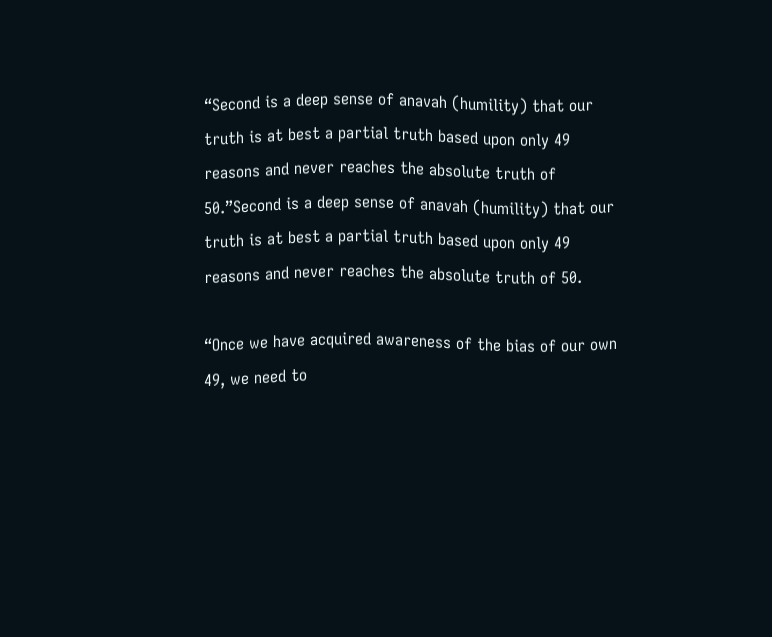“Second is a deep sense of anavah (humility) that our truth is at best a partial truth based upon only 49 reasons and never reaches the absolute truth of 50.”Second is a deep sense of anavah (humility) that our truth is at best a partial truth based upon only 49 reasons and never reaches the absolute truth of 50.

“Once we have acquired awareness of the bias of our own 49, we need to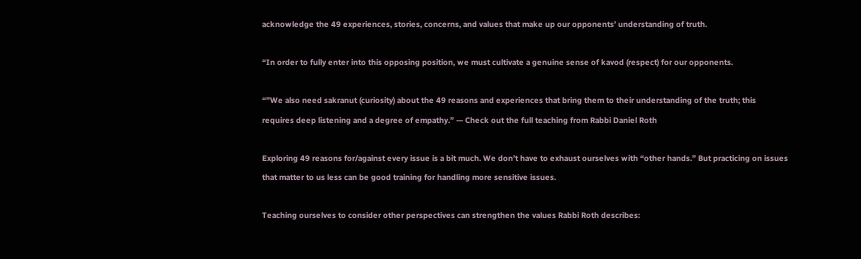acknowledge the 49 experiences, stories, concerns, and values that make up our opponents’ understanding of truth.

“In order to fully enter into this opposing position, we must cultivate a genuine sense of kavod (respect) for our opponents.

“”We also need sakranut (curiosity) about the 49 reasons and experiences that bring them to their understanding of the truth; this requires deep listening and a degree of empathy.” — Check out the full teaching from Rabbi Daniel Roth

Exploring 49 reasons for/against every issue is a bit much. We don’t have to exhaust ourselves with “other hands.” But practicing on issues that matter to us less can be good training for handling more sensitive issues.

Teaching ourselves to consider other perspectives can strengthen the values Rabbi Roth describes: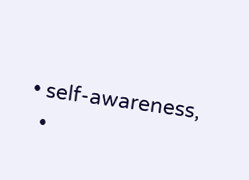• self-awareness,
  •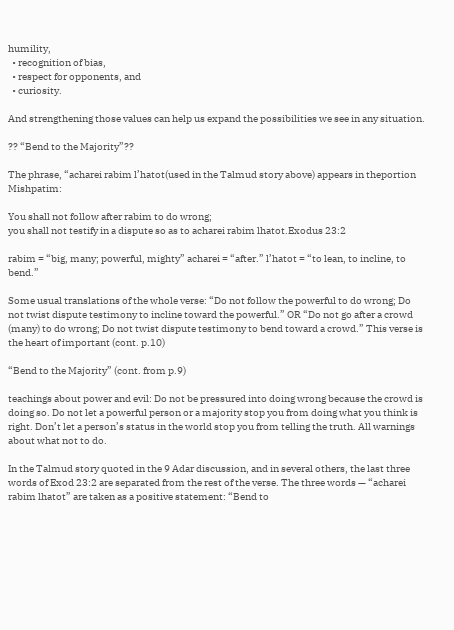humility,
  • recognition of bias,
  • respect for opponents, and
  • curiosity.

And strengthening those values can help us expand the possibilities we see in any situation.

?? “Bend to the Majority”??

The phrase, “acharei rabim l’hatot(used in the Talmud story above) appears in theportion Mishpatim:

You shall not follow after rabim to do wrong;
you shall not testify in a dispute so as to acharei rabim lhatot.Exodus 23:2

rabim = “big, many; powerful, mighty” acharei = “after.” l’hatot = “to lean, to incline, to bend.”

Some usual translations of the whole verse: “Do not follow the powerful to do wrong; Do not twist dispute testimony to incline toward the powerful.” OR “Do not go after a crowd (many) to do wrong; Do not twist dispute testimony to bend toward a crowd.” This verse is the heart of important (cont. p.10)

“Bend to the Majority” (cont. from p.9)

teachings about power and evil: Do not be pressured into doing wrong because the crowd is doing so. Do not let a powerful person or a majority stop you from doing what you think is right. Don’t let a person’s status in the world stop you from telling the truth. All warnings about what not to do.

In the Talmud story quoted in the 9 Adar discussion, and in several others, the last three words of Exod 23:2 are separated from the rest of the verse. The three words — “acharei rabim lhatot” are taken as a positive statement: “Bend to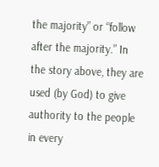the majority” or “follow after the majority.” In the story above, they are used (by God) to give authority to the people in every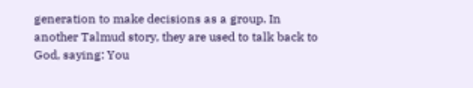generation to make decisions as a group. In another Talmud story, they are used to talk back to God, saying: You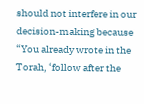should not interfere in our decision-making because “You already wrote in the Torah, ‘follow after the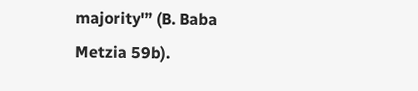majority'” (B. Baba Metzia 59b).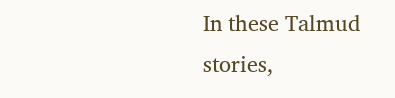In these Talmud stories,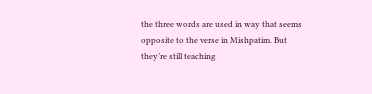the three words are used in way that seems opposite to the verse in Mishpatim. But they’re still teaching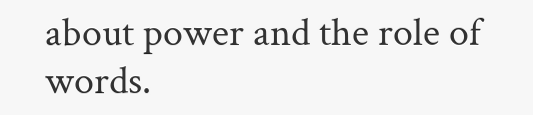about power and the role of words.